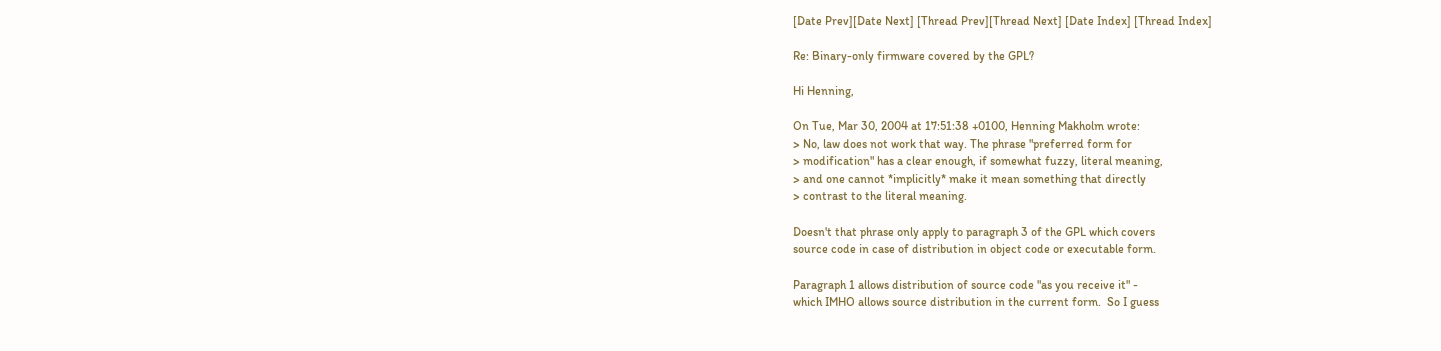[Date Prev][Date Next] [Thread Prev][Thread Next] [Date Index] [Thread Index]

Re: Binary-only firmware covered by the GPL?

Hi Henning,

On Tue, Mar 30, 2004 at 17:51:38 +0100, Henning Makholm wrote:
> No, law does not work that way. The phrase "preferred form for
> modification" has a clear enough, if somewhat fuzzy, literal meaning,
> and one cannot *implicitly* make it mean something that directly
> contrast to the literal meaning.

Doesn't that phrase only apply to paragraph 3 of the GPL which covers
source code in case of distribution in object code or executable form.

Paragraph 1 allows distribution of source code "as you receive it" -
which IMHO allows source distribution in the current form.  So I guess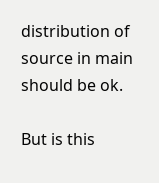distribution of source in main should be ok.

But is this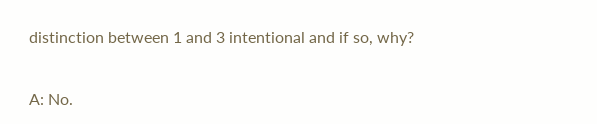distinction between 1 and 3 intentional and if so, why?


A: No.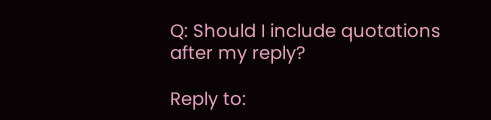Q: Should I include quotations after my reply?

Reply to: